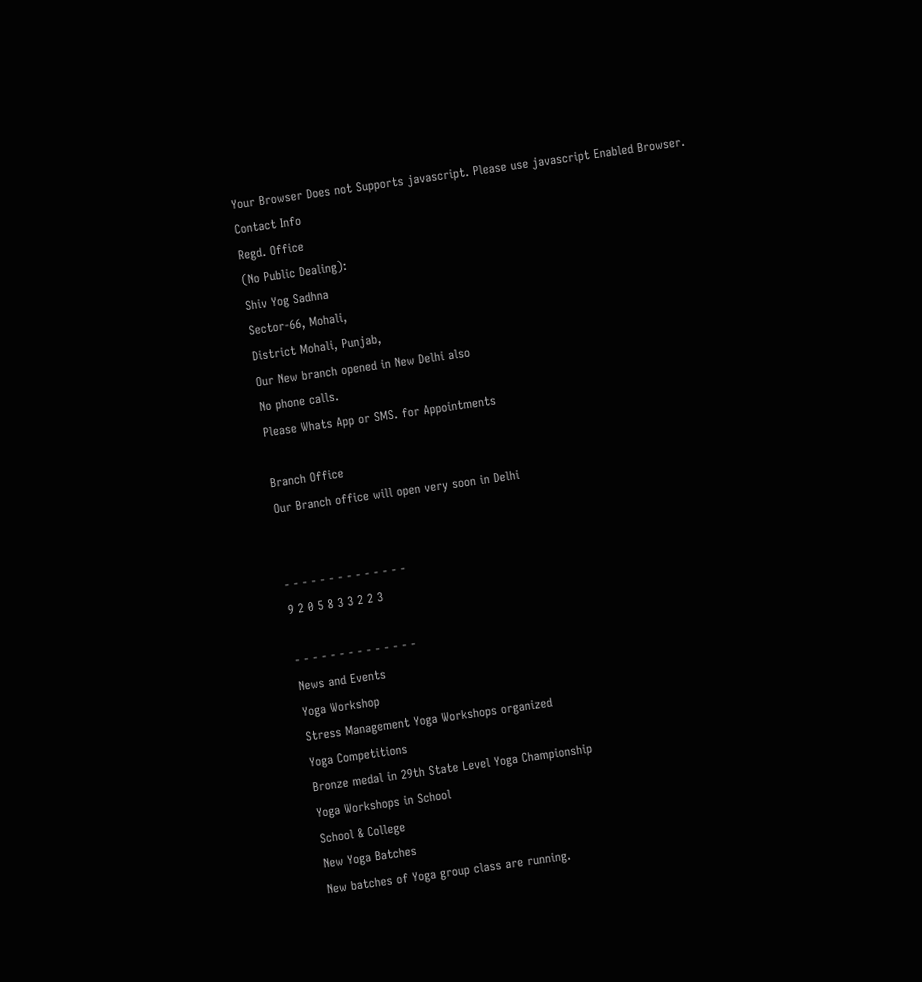Your Browser Does not Supports javascript. Please use javascript Enabled Browser.
Contact Info
Regd. Office
(No Public Dealing):
Shiv Yog Sadhna
Sector-66, Mohali,
District Mohali, Punjab,
Our New branch opened in New Delhi also
No phone calls.
Please Whats App or SMS. for Appointments

Branch Office
Our Branch office will open very soon in Delhi


- - - - - - - - - - - - - -
9 2 0 5 8 3 3 2 2 3

- - - - - - - - - - - - - -
News and Events
Yoga Workshop
Stress Management Yoga Workshops organized
Yoga Competitions
Bronze medal in 29th State Level Yoga Championship
Yoga Workshops in School
School & College
New Yoga Batches
New batches of Yoga group class are running.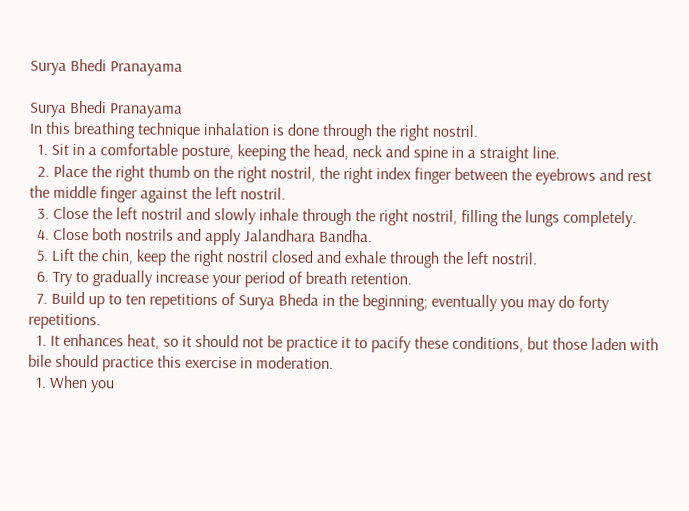Surya Bhedi Pranayama

Surya Bhedi Pranayama
In this breathing technique inhalation is done through the right nostril.
  1. Sit in a comfortable posture, keeping the head, neck and spine in a straight line.
  2. Place the right thumb on the right nostril, the right index finger between the eyebrows and rest the middle finger against the left nostril.
  3. Close the left nostril and slowly inhale through the right nostril, filling the lungs completely.
  4. Close both nostrils and apply Jalandhara Bandha.
  5. Lift the chin, keep the right nostril closed and exhale through the left nostril.
  6. Try to gradually increase your period of breath retention.
  7. Build up to ten repetitions of Surya Bheda in the beginning; eventually you may do forty repetitions.
  1. It enhances heat, so it should not be practice it to pacify these conditions, but those laden with bile should practice this exercise in moderation.
  1. When you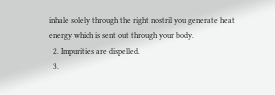inhale solely through the right nostril you generate heat energy which is sent out through your body.
  2. Impurities are dispelled.
  3.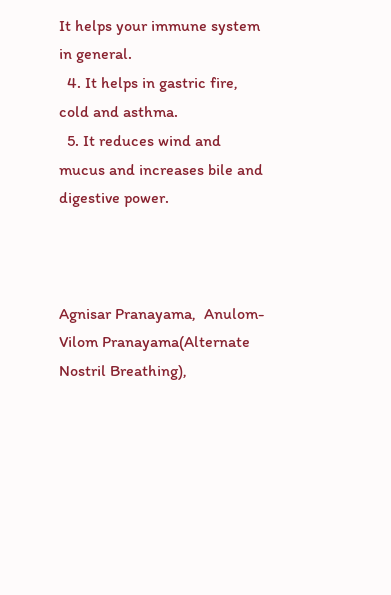It helps your immune system in general.
  4. It helps in gastric fire, cold and asthma.
  5. It reduces wind and mucus and increases bile and digestive power.



Agnisar Pranayama,  Anulom-Vilom Pranayama(Alternate Nostril Breathing),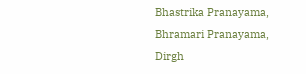Bhastrika Pranayama,  Bhramari Pranayama,  Dirgh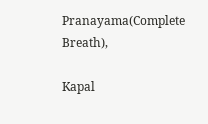Pranayama(Complete Breath),

Kapal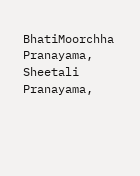BhatiMoorchha Pranayama,   Sheetali Pranayama,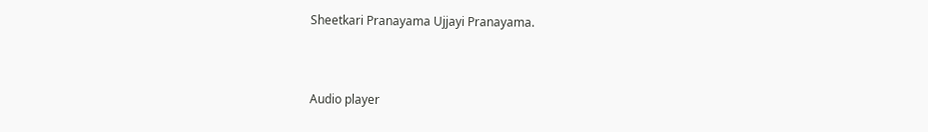Sheetkari Pranayama Ujjayi Pranayama.



Audio player